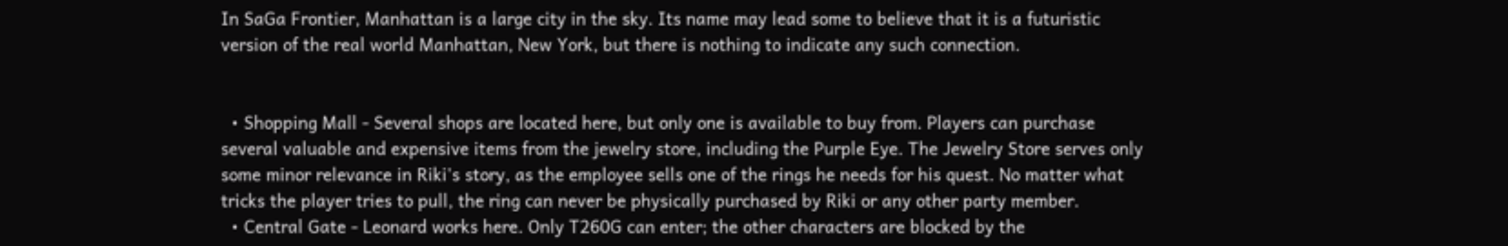In SaGa Frontier, Manhattan is a large city in the sky. Its name may lead some to believe that it is a futuristic version of the real world Manhattan, New York, but there is nothing to indicate any such connection.


  • Shopping Mall - Several shops are located here, but only one is available to buy from. Players can purchase several valuable and expensive items from the jewelry store, including the Purple Eye. The Jewelry Store serves only some minor relevance in Riki's story, as the employee sells one of the rings he needs for his quest. No matter what tricks the player tries to pull, the ring can never be physically purchased by Riki or any other party member.
  • Central Gate - Leonard works here. Only T260G can enter; the other characters are blocked by the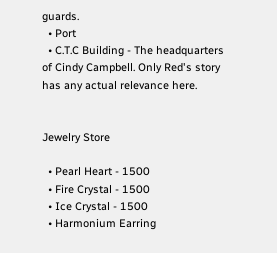guards.
  • Port
  • C.T.C Building - The headquarters of Cindy Campbell. Only Red's story has any actual relevance here.


Jewelry Store

  • Pearl Heart - 1500
  • Fire Crystal - 1500
  • Ice Crystal - 1500
  • Harmonium Earring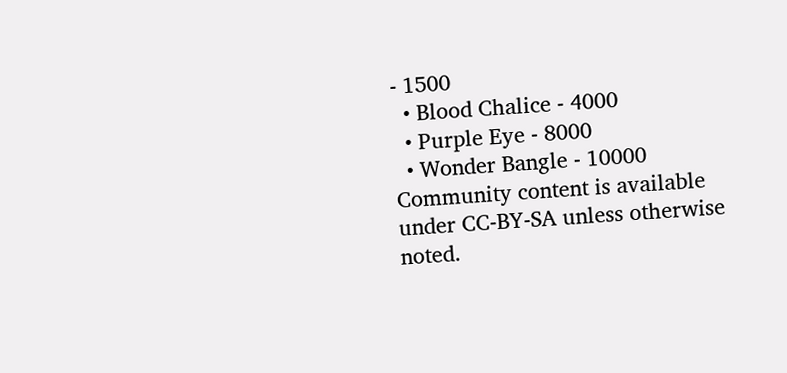- 1500
  • Blood Chalice - 4000
  • Purple Eye - 8000
  • Wonder Bangle - 10000
Community content is available under CC-BY-SA unless otherwise noted.